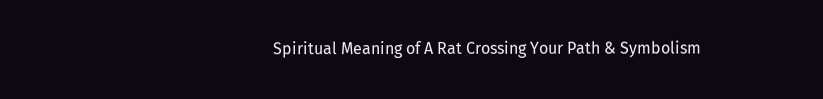Spiritual Meaning of A Rat Crossing Your Path & Symbolism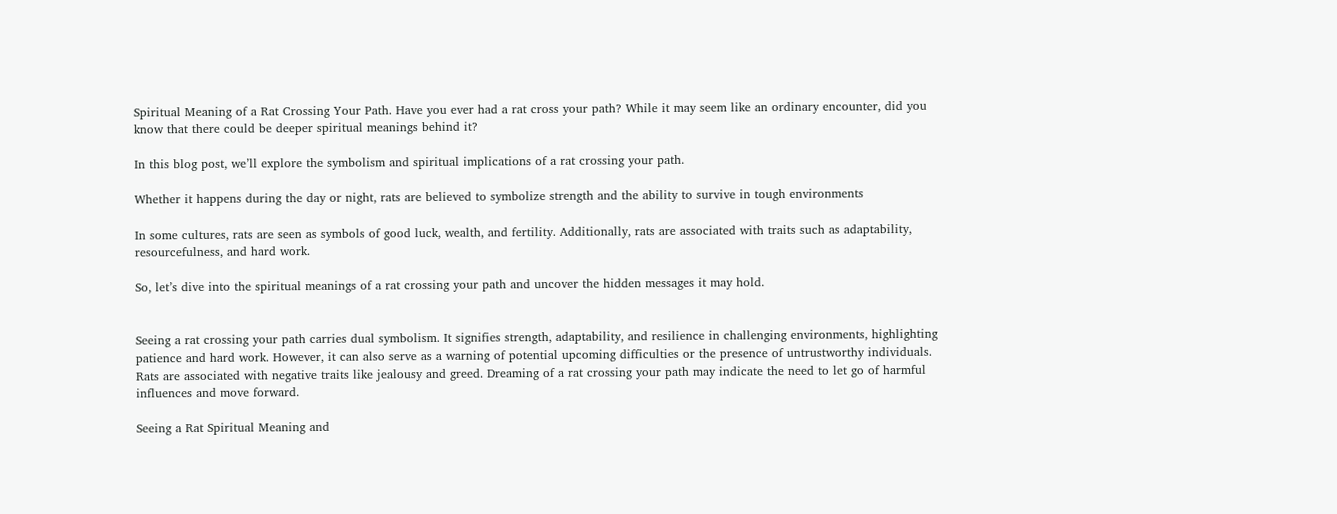Spiritual Meaning of a Rat Crossing Your Path. Have you ever had a rat cross your path? While it may seem like an ordinary encounter, did you know that there could be deeper spiritual meanings behind it?

In this blog post, we’ll explore the symbolism and spiritual implications of a rat crossing your path.

Whether it happens during the day or night, rats are believed to symbolize strength and the ability to survive in tough environments

In some cultures, rats are seen as symbols of good luck, wealth, and fertility. Additionally, rats are associated with traits such as adaptability, resourcefulness, and hard work.

So, let’s dive into the spiritual meanings of a rat crossing your path and uncover the hidden messages it may hold.


Seeing a rat crossing your path carries dual symbolism. It signifies strength, adaptability, and resilience in challenging environments, highlighting patience and hard work. However, it can also serve as a warning of potential upcoming difficulties or the presence of untrustworthy individuals. Rats are associated with negative traits like jealousy and greed. Dreaming of a rat crossing your path may indicate the need to let go of harmful influences and move forward.

Seeing a Rat Spiritual Meaning and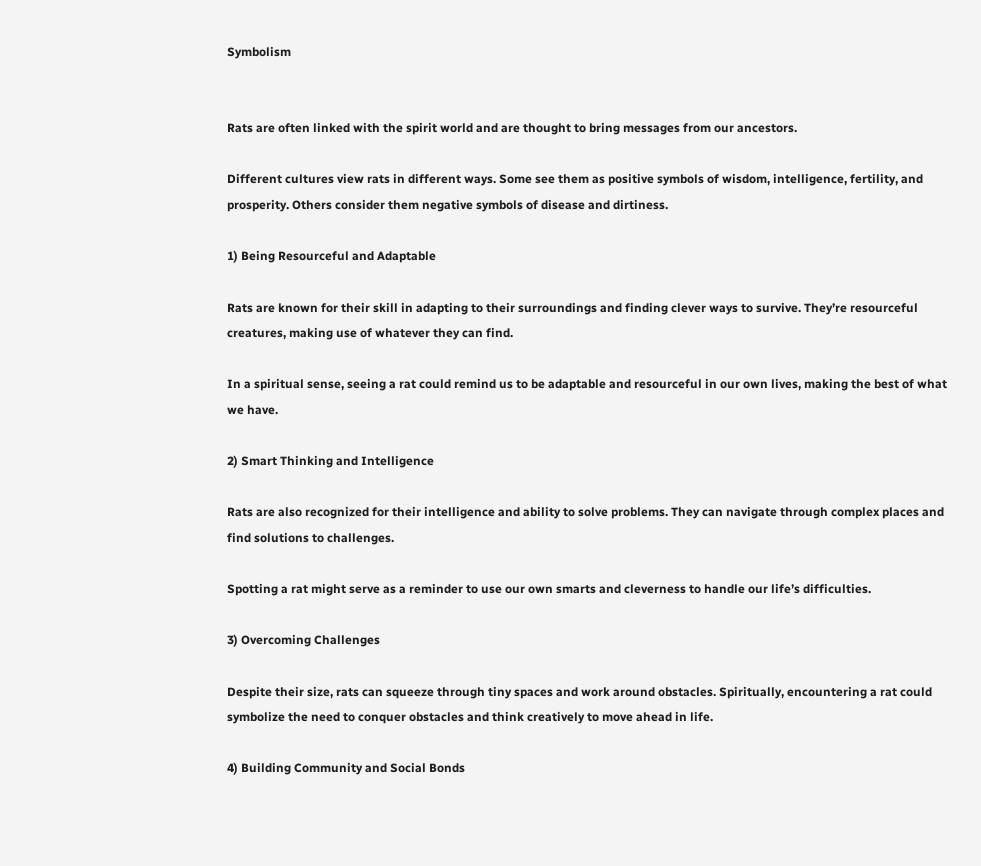Symbolism


Rats are often linked with the spirit world and are thought to bring messages from our ancestors.

Different cultures view rats in different ways. Some see them as positive symbols of wisdom, intelligence, fertility, and prosperity. Others consider them negative symbols of disease and dirtiness.

1) Being Resourceful and Adaptable

Rats are known for their skill in adapting to their surroundings and finding clever ways to survive. They’re resourceful creatures, making use of whatever they can find.

In a spiritual sense, seeing a rat could remind us to be adaptable and resourceful in our own lives, making the best of what we have.

2) Smart Thinking and Intelligence

Rats are also recognized for their intelligence and ability to solve problems. They can navigate through complex places and find solutions to challenges.

Spotting a rat might serve as a reminder to use our own smarts and cleverness to handle our life’s difficulties.

3) Overcoming Challenges

Despite their size, rats can squeeze through tiny spaces and work around obstacles. Spiritually, encountering a rat could symbolize the need to conquer obstacles and think creatively to move ahead in life.

4) Building Community and Social Bonds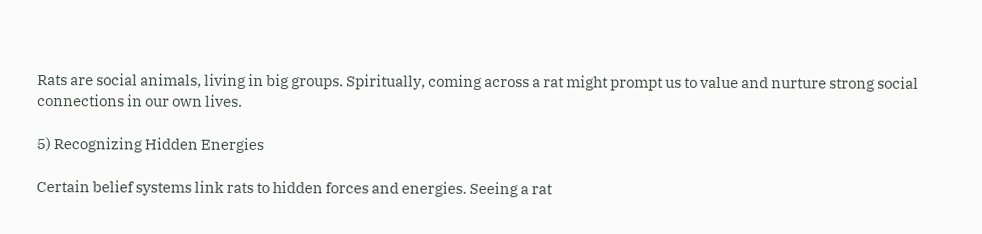Rats are social animals, living in big groups. Spiritually, coming across a rat might prompt us to value and nurture strong social connections in our own lives.

5) Recognizing Hidden Energies

Certain belief systems link rats to hidden forces and energies. Seeing a rat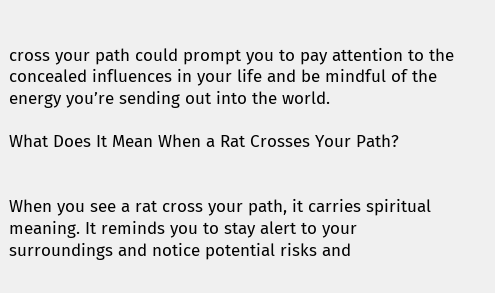cross your path could prompt you to pay attention to the concealed influences in your life and be mindful of the energy you’re sending out into the world.

What Does It Mean When a Rat Crosses Your Path?


When you see a rat cross your path, it carries spiritual meaning. It reminds you to stay alert to your surroundings and notice potential risks and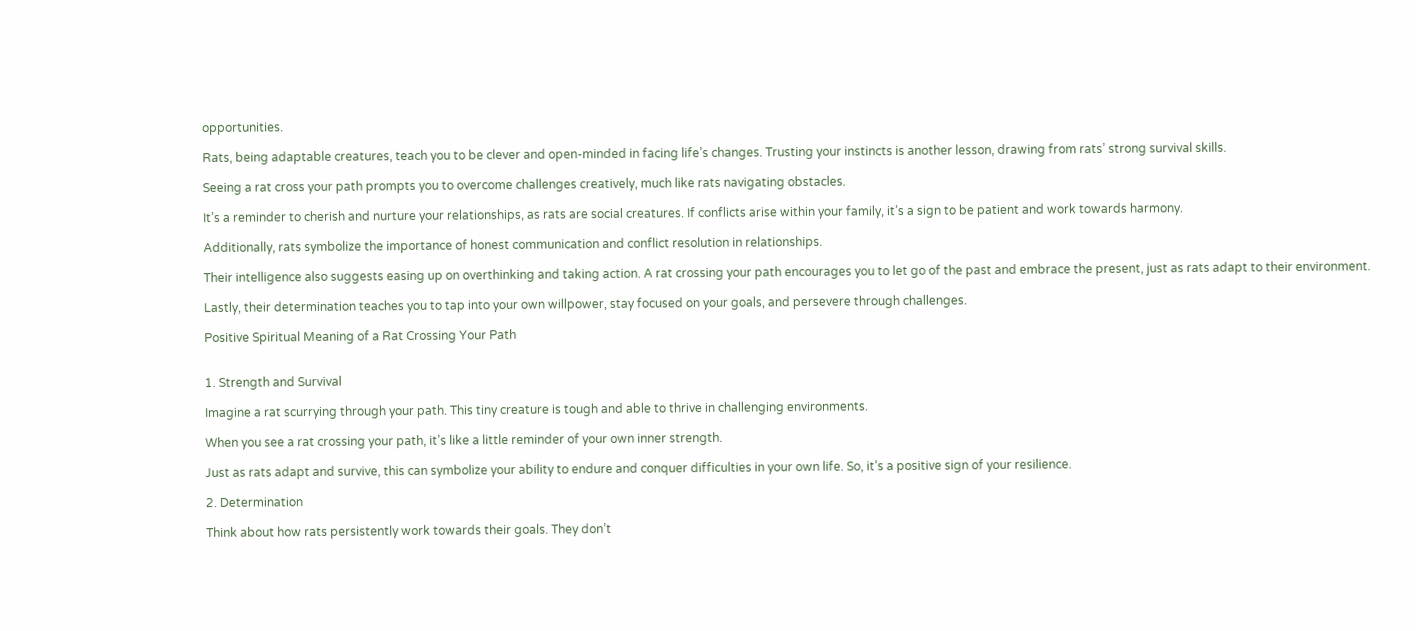opportunities.

Rats, being adaptable creatures, teach you to be clever and open-minded in facing life’s changes. Trusting your instincts is another lesson, drawing from rats’ strong survival skills.

Seeing a rat cross your path prompts you to overcome challenges creatively, much like rats navigating obstacles.

It’s a reminder to cherish and nurture your relationships, as rats are social creatures. If conflicts arise within your family, it’s a sign to be patient and work towards harmony.

Additionally, rats symbolize the importance of honest communication and conflict resolution in relationships.

Their intelligence also suggests easing up on overthinking and taking action. A rat crossing your path encourages you to let go of the past and embrace the present, just as rats adapt to their environment.

Lastly, their determination teaches you to tap into your own willpower, stay focused on your goals, and persevere through challenges.

Positive Spiritual Meaning of a Rat Crossing Your Path


1. Strength and Survival

Imagine a rat scurrying through your path. This tiny creature is tough and able to thrive in challenging environments.

When you see a rat crossing your path, it’s like a little reminder of your own inner strength.

Just as rats adapt and survive, this can symbolize your ability to endure and conquer difficulties in your own life. So, it’s a positive sign of your resilience.

2. Determination

Think about how rats persistently work towards their goals. They don’t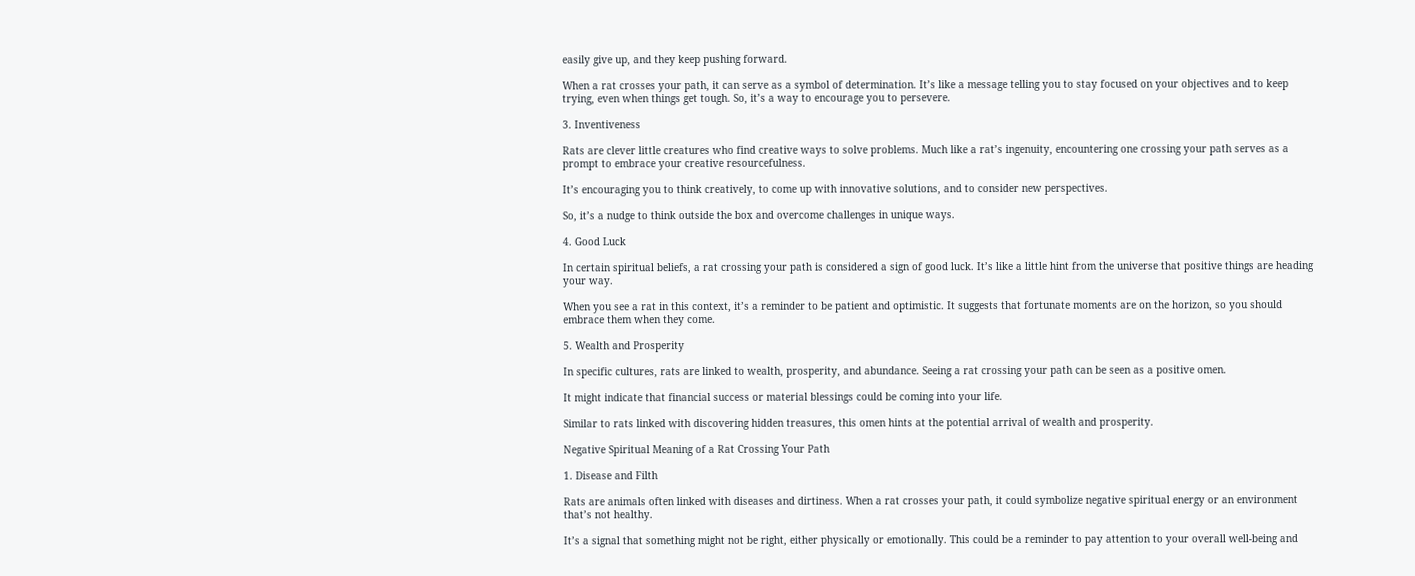easily give up, and they keep pushing forward.

When a rat crosses your path, it can serve as a symbol of determination. It’s like a message telling you to stay focused on your objectives and to keep trying, even when things get tough. So, it’s a way to encourage you to persevere.

3. Inventiveness

Rats are clever little creatures who find creative ways to solve problems. Much like a rat’s ingenuity, encountering one crossing your path serves as a prompt to embrace your creative resourcefulness.

It’s encouraging you to think creatively, to come up with innovative solutions, and to consider new perspectives.

So, it’s a nudge to think outside the box and overcome challenges in unique ways.

4. Good Luck

In certain spiritual beliefs, a rat crossing your path is considered a sign of good luck. It’s like a little hint from the universe that positive things are heading your way.

When you see a rat in this context, it’s a reminder to be patient and optimistic. It suggests that fortunate moments are on the horizon, so you should embrace them when they come.

5. Wealth and Prosperity

In specific cultures, rats are linked to wealth, prosperity, and abundance. Seeing a rat crossing your path can be seen as a positive omen.

It might indicate that financial success or material blessings could be coming into your life.

Similar to rats linked with discovering hidden treasures, this omen hints at the potential arrival of wealth and prosperity.

Negative Spiritual Meaning of a Rat Crossing Your Path

1. Disease and Filth

Rats are animals often linked with diseases and dirtiness. When a rat crosses your path, it could symbolize negative spiritual energy or an environment that’s not healthy.

It’s a signal that something might not be right, either physically or emotionally. This could be a reminder to pay attention to your overall well-being and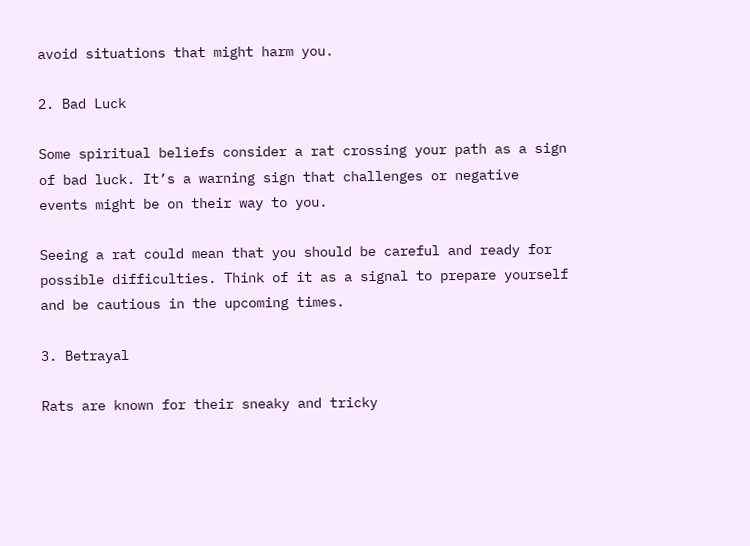avoid situations that might harm you.

2. Bad Luck

Some spiritual beliefs consider a rat crossing your path as a sign of bad luck. It’s a warning sign that challenges or negative events might be on their way to you.

Seeing a rat could mean that you should be careful and ready for possible difficulties. Think of it as a signal to prepare yourself and be cautious in the upcoming times.

3. Betrayal

Rats are known for their sneaky and tricky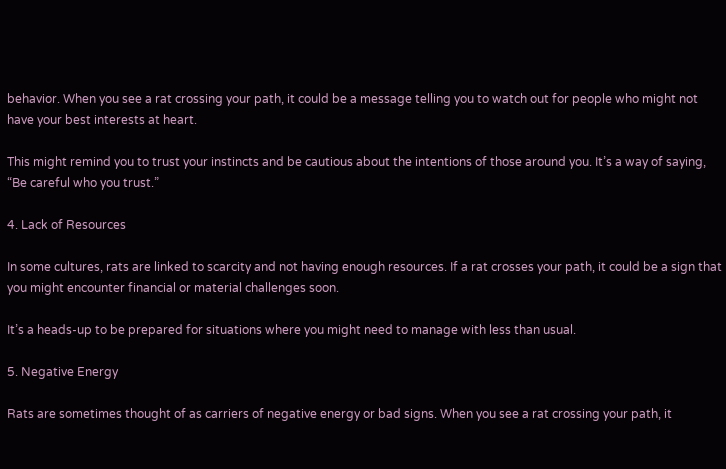behavior. When you see a rat crossing your path, it could be a message telling you to watch out for people who might not have your best interests at heart.

This might remind you to trust your instincts and be cautious about the intentions of those around you. It’s a way of saying, “Be careful who you trust.”

4. Lack of Resources

In some cultures, rats are linked to scarcity and not having enough resources. If a rat crosses your path, it could be a sign that you might encounter financial or material challenges soon.

It’s a heads-up to be prepared for situations where you might need to manage with less than usual.

5. Negative Energy

Rats are sometimes thought of as carriers of negative energy or bad signs. When you see a rat crossing your path, it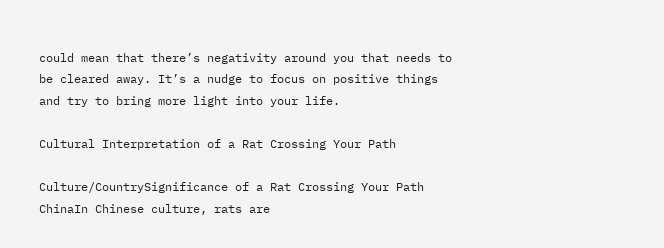could mean that there’s negativity around you that needs to be cleared away. It’s a nudge to focus on positive things and try to bring more light into your life.

Cultural Interpretation of a Rat Crossing Your Path

Culture/CountrySignificance of a Rat Crossing Your Path
ChinaIn Chinese culture, rats are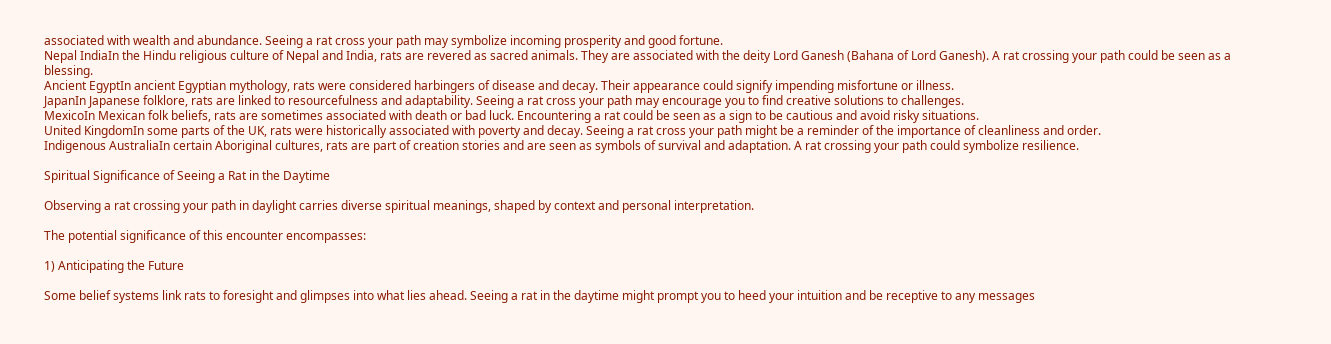associated with wealth and abundance. Seeing a rat cross your path may symbolize incoming prosperity and good fortune.
Nepal IndiaIn the Hindu religious culture of Nepal and India, rats are revered as sacred animals. They are associated with the deity Lord Ganesh (Bahana of Lord Ganesh). A rat crossing your path could be seen as a blessing.
Ancient EgyptIn ancient Egyptian mythology, rats were considered harbingers of disease and decay. Their appearance could signify impending misfortune or illness.
JapanIn Japanese folklore, rats are linked to resourcefulness and adaptability. Seeing a rat cross your path may encourage you to find creative solutions to challenges.
MexicoIn Mexican folk beliefs, rats are sometimes associated with death or bad luck. Encountering a rat could be seen as a sign to be cautious and avoid risky situations.
United KingdomIn some parts of the UK, rats were historically associated with poverty and decay. Seeing a rat cross your path might be a reminder of the importance of cleanliness and order.
Indigenous AustraliaIn certain Aboriginal cultures, rats are part of creation stories and are seen as symbols of survival and adaptation. A rat crossing your path could symbolize resilience.

Spiritual Significance of Seeing a Rat in the Daytime

Observing a rat crossing your path in daylight carries diverse spiritual meanings, shaped by context and personal interpretation.

The potential significance of this encounter encompasses:

1) Anticipating the Future

Some belief systems link rats to foresight and glimpses into what lies ahead. Seeing a rat in the daytime might prompt you to heed your intuition and be receptive to any messages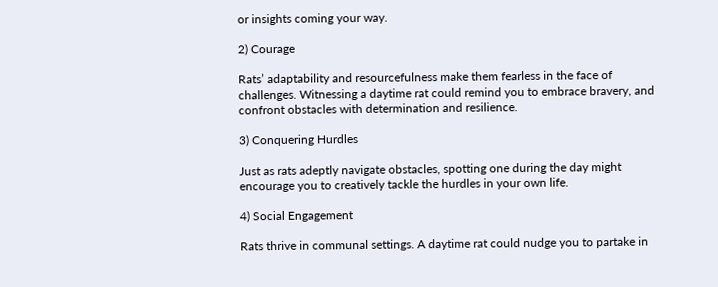or insights coming your way.

2) Courage

Rats’ adaptability and resourcefulness make them fearless in the face of challenges. Witnessing a daytime rat could remind you to embrace bravery, and confront obstacles with determination and resilience.

3) Conquering Hurdles

Just as rats adeptly navigate obstacles, spotting one during the day might encourage you to creatively tackle the hurdles in your own life.

4) Social Engagement

Rats thrive in communal settings. A daytime rat could nudge you to partake in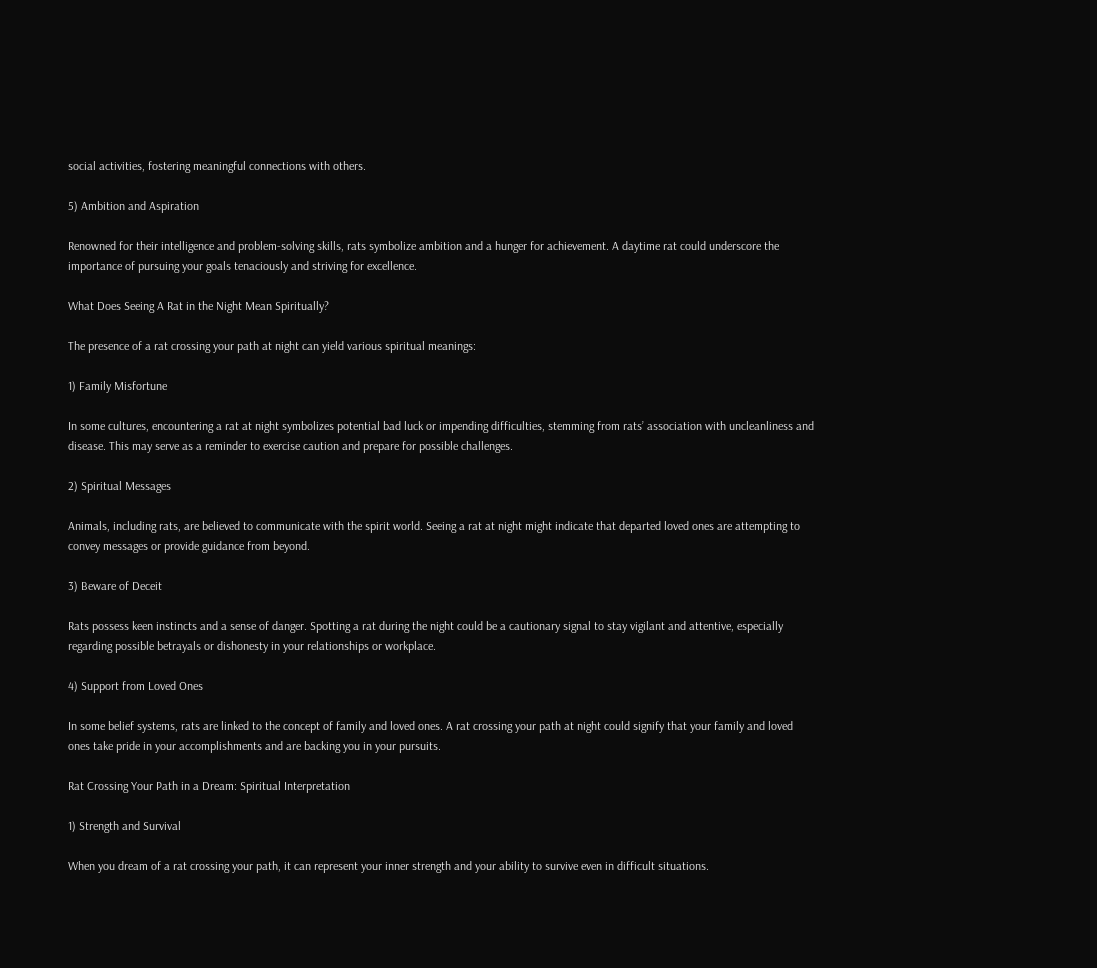social activities, fostering meaningful connections with others.

5) Ambition and Aspiration

Renowned for their intelligence and problem-solving skills, rats symbolize ambition and a hunger for achievement. A daytime rat could underscore the importance of pursuing your goals tenaciously and striving for excellence.

What Does Seeing A Rat in the Night Mean Spiritually?

The presence of a rat crossing your path at night can yield various spiritual meanings:

1) Family Misfortune

In some cultures, encountering a rat at night symbolizes potential bad luck or impending difficulties, stemming from rats’ association with uncleanliness and disease. This may serve as a reminder to exercise caution and prepare for possible challenges.

2) Spiritual Messages

Animals, including rats, are believed to communicate with the spirit world. Seeing a rat at night might indicate that departed loved ones are attempting to convey messages or provide guidance from beyond.

3) Beware of Deceit

Rats possess keen instincts and a sense of danger. Spotting a rat during the night could be a cautionary signal to stay vigilant and attentive, especially regarding possible betrayals or dishonesty in your relationships or workplace.

4) Support from Loved Ones

In some belief systems, rats are linked to the concept of family and loved ones. A rat crossing your path at night could signify that your family and loved ones take pride in your accomplishments and are backing you in your pursuits.

Rat Crossing Your Path in a Dream: Spiritual Interpretation

1) Strength and Survival

When you dream of a rat crossing your path, it can represent your inner strength and your ability to survive even in difficult situations.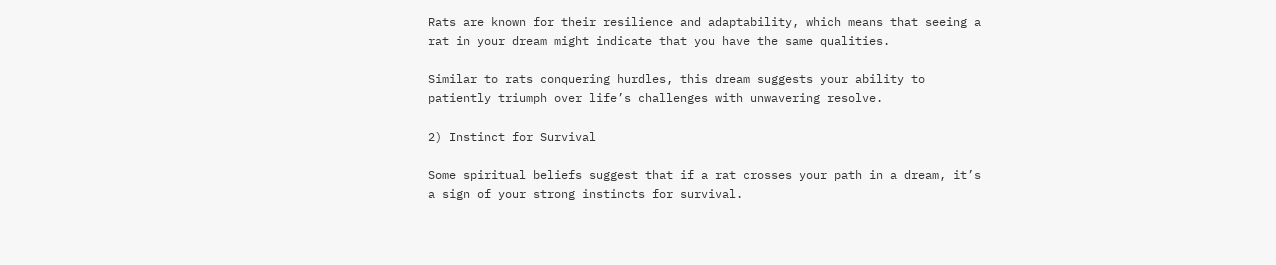Rats are known for their resilience and adaptability, which means that seeing a rat in your dream might indicate that you have the same qualities.

Similar to rats conquering hurdles, this dream suggests your ability to patiently triumph over life’s challenges with unwavering resolve.

2) Instinct for Survival

Some spiritual beliefs suggest that if a rat crosses your path in a dream, it’s a sign of your strong instincts for survival.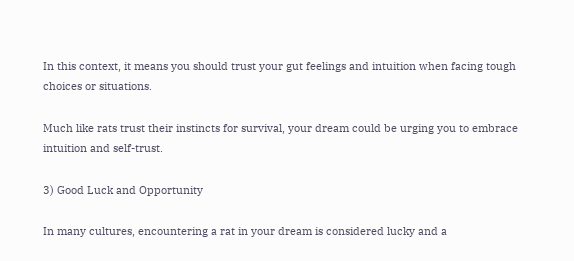In this context, it means you should trust your gut feelings and intuition when facing tough choices or situations.

Much like rats trust their instincts for survival, your dream could be urging you to embrace intuition and self-trust.

3) Good Luck and Opportunity

In many cultures, encountering a rat in your dream is considered lucky and a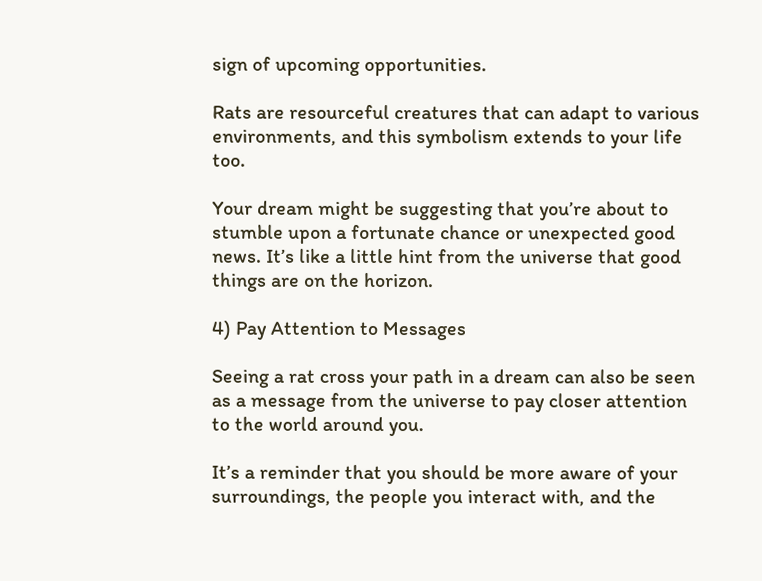sign of upcoming opportunities.

Rats are resourceful creatures that can adapt to various environments, and this symbolism extends to your life too.

Your dream might be suggesting that you’re about to stumble upon a fortunate chance or unexpected good news. It’s like a little hint from the universe that good things are on the horizon.

4) Pay Attention to Messages

Seeing a rat cross your path in a dream can also be seen as a message from the universe to pay closer attention to the world around you.

It’s a reminder that you should be more aware of your surroundings, the people you interact with, and the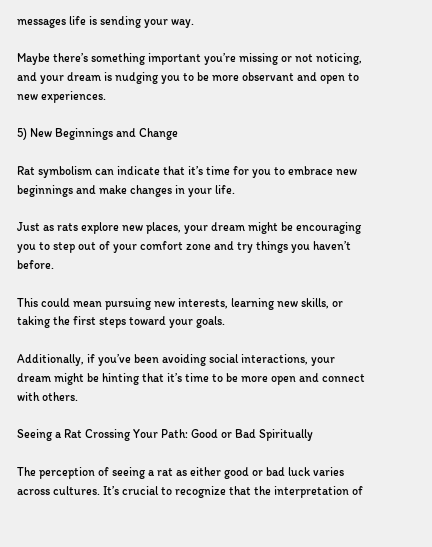messages life is sending your way.

Maybe there’s something important you’re missing or not noticing, and your dream is nudging you to be more observant and open to new experiences.

5) New Beginnings and Change

Rat symbolism can indicate that it’s time for you to embrace new beginnings and make changes in your life.

Just as rats explore new places, your dream might be encouraging you to step out of your comfort zone and try things you haven’t before.

This could mean pursuing new interests, learning new skills, or taking the first steps toward your goals.

Additionally, if you’ve been avoiding social interactions, your dream might be hinting that it’s time to be more open and connect with others.

Seeing a Rat Crossing Your Path: Good or Bad Spiritually

The perception of seeing a rat as either good or bad luck varies across cultures. It’s crucial to recognize that the interpretation of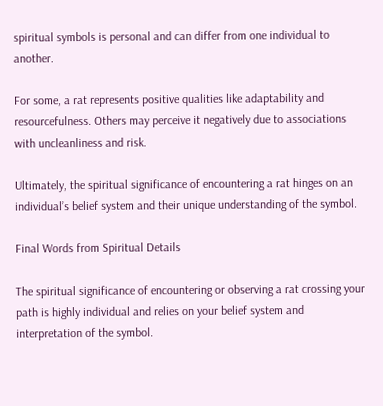spiritual symbols is personal and can differ from one individual to another.

For some, a rat represents positive qualities like adaptability and resourcefulness. Others may perceive it negatively due to associations with uncleanliness and risk.

Ultimately, the spiritual significance of encountering a rat hinges on an individual’s belief system and their unique understanding of the symbol.

Final Words from Spiritual Details

The spiritual significance of encountering or observing a rat crossing your path is highly individual and relies on your belief system and interpretation of the symbol.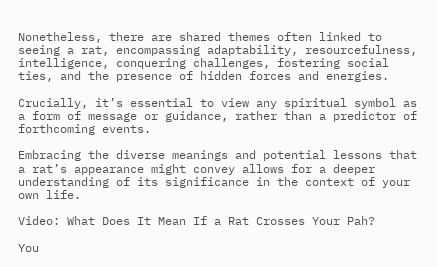Nonetheless, there are shared themes often linked to seeing a rat, encompassing adaptability, resourcefulness, intelligence, conquering challenges, fostering social ties, and the presence of hidden forces and energies.

Crucially, it’s essential to view any spiritual symbol as a form of message or guidance, rather than a predictor of forthcoming events.

Embracing the diverse meanings and potential lessons that a rat’s appearance might convey allows for a deeper understanding of its significance in the context of your own life.

Video: What Does It Mean If a Rat Crosses Your Pah?

You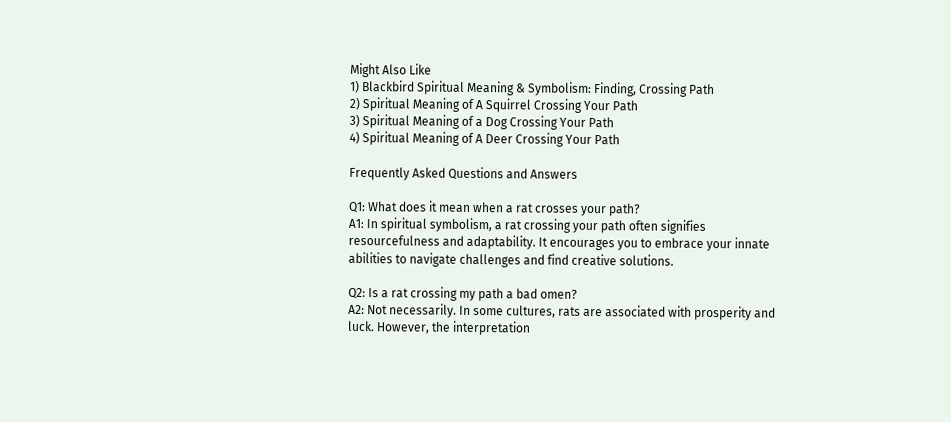Might Also Like
1) Blackbird Spiritual Meaning & Symbolism: Finding, Crossing Path
2) Spiritual Meaning of A Squirrel Crossing Your Path
3) Spiritual Meaning of a Dog Crossing Your Path
4) Spiritual Meaning of A Deer Crossing Your Path

Frequently Asked Questions and Answers

Q1: What does it mean when a rat crosses your path?
A1: In spiritual symbolism, a rat crossing your path often signifies resourcefulness and adaptability. It encourages you to embrace your innate abilities to navigate challenges and find creative solutions.

Q2: Is a rat crossing my path a bad omen?
A2: Not necessarily. In some cultures, rats are associated with prosperity and luck. However, the interpretation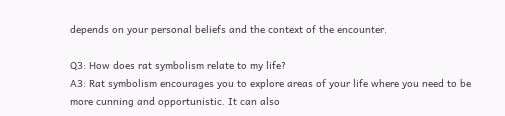depends on your personal beliefs and the context of the encounter.

Q3: How does rat symbolism relate to my life?
A3: Rat symbolism encourages you to explore areas of your life where you need to be more cunning and opportunistic. It can also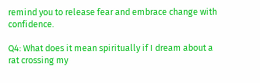remind you to release fear and embrace change with confidence.

Q4: What does it mean spiritually if I dream about a rat crossing my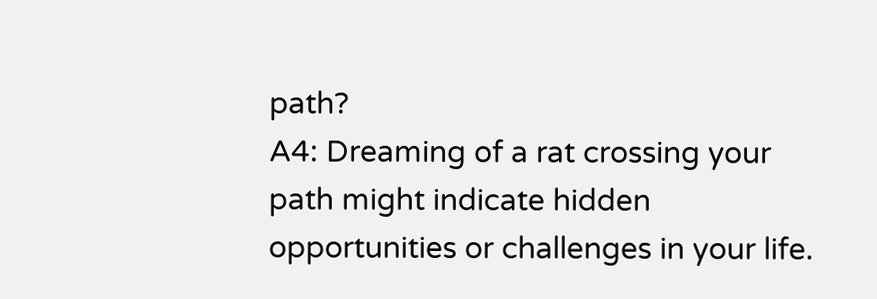path?
A4: Dreaming of a rat crossing your path might indicate hidden opportunities or challenges in your life.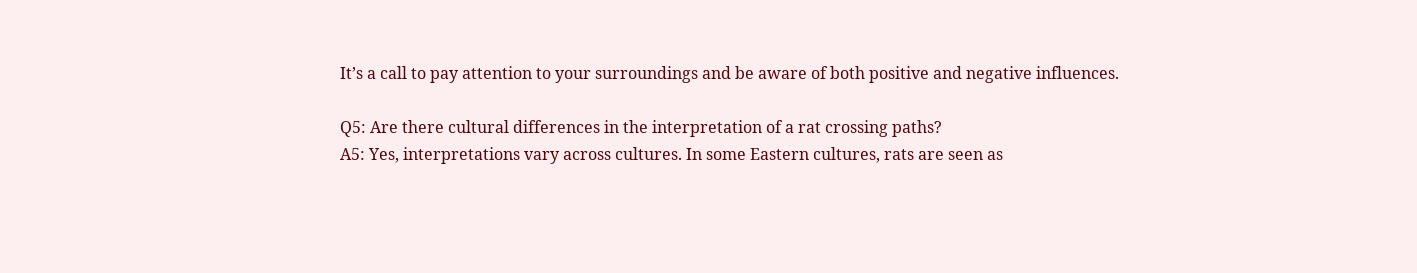It’s a call to pay attention to your surroundings and be aware of both positive and negative influences.

Q5: Are there cultural differences in the interpretation of a rat crossing paths?
A5: Yes, interpretations vary across cultures. In some Eastern cultures, rats are seen as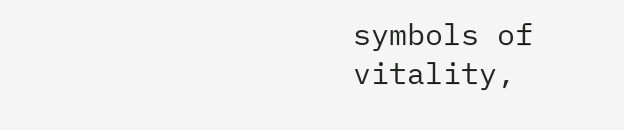symbols of vitality,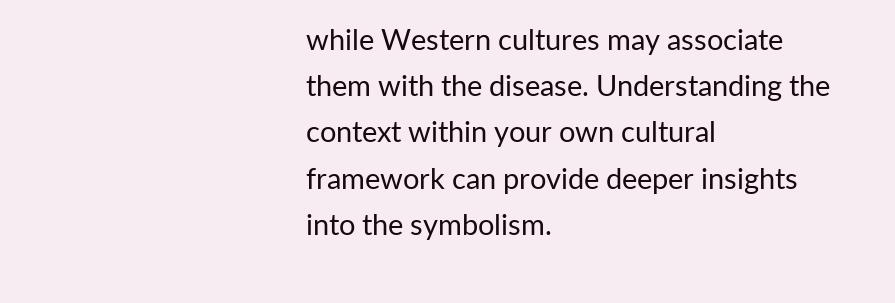while Western cultures may associate them with the disease. Understanding the context within your own cultural framework can provide deeper insights into the symbolism.